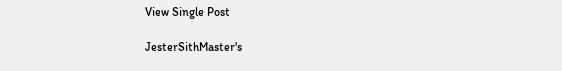View Single Post

JesterSithMaster's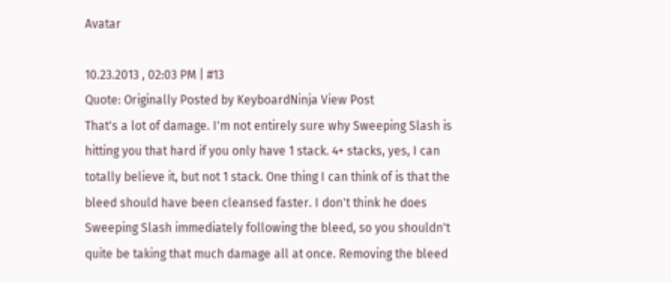Avatar

10.23.2013 , 02:03 PM | #13
Quote: Originally Posted by KeyboardNinja View Post
That's a lot of damage. I'm not entirely sure why Sweeping Slash is hitting you that hard if you only have 1 stack. 4+ stacks, yes, I can totally believe it, but not 1 stack. One thing I can think of is that the bleed should have been cleansed faster. I don't think he does Sweeping Slash immediately following the bleed, so you shouldn't quite be taking that much damage all at once. Removing the bleed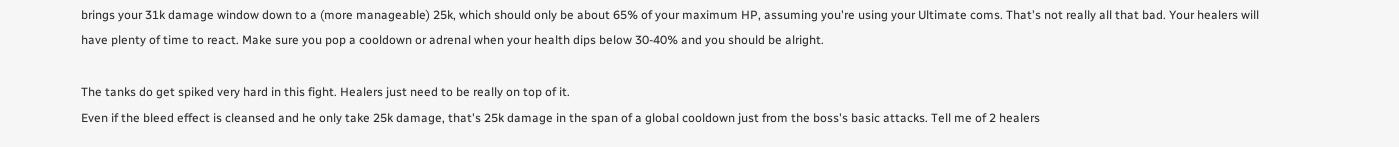brings your 31k damage window down to a (more manageable) 25k, which should only be about 65% of your maximum HP, assuming you're using your Ultimate coms. That's not really all that bad. Your healers will have plenty of time to react. Make sure you pop a cooldown or adrenal when your health dips below 30-40% and you should be alright.

The tanks do get spiked very hard in this fight. Healers just need to be really on top of it.
Even if the bleed effect is cleansed and he only take 25k damage, that's 25k damage in the span of a global cooldown just from the boss's basic attacks. Tell me of 2 healers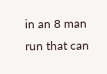in an 8 man run that can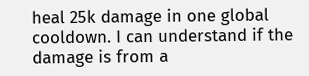heal 25k damage in one global cooldown. I can understand if the damage is from a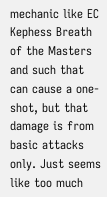mechanic like EC Kephess Breath of the Masters and such that can cause a one-shot, but that damage is from basic attacks only. Just seems like too much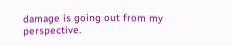damage is going out from my perspective.